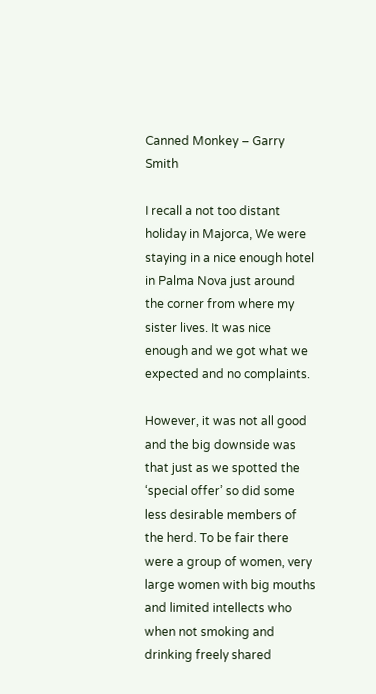Canned Monkey – Garry Smith

I recall a not too distant holiday in Majorca, We were staying in a nice enough hotel in Palma Nova just around the corner from where my sister lives. It was nice enough and we got what we expected and no complaints.

However, it was not all good and the big downside was that just as we spotted the ‘special offer’ so did some less desirable members of the herd. To be fair there were a group of women, very large women with big mouths and limited intellects who when not smoking and drinking freely shared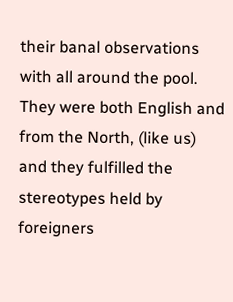their banal observations with all around the pool. They were both English and from the North, (like us) and they fulfilled the stereotypes held by foreigners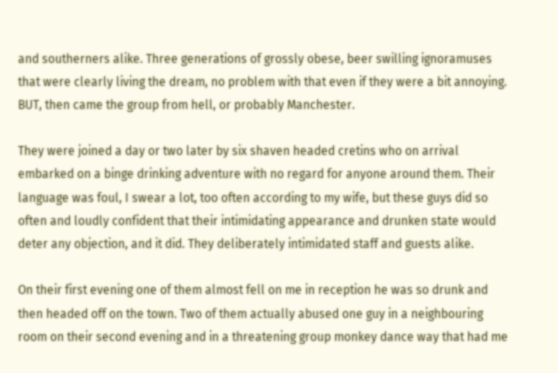and southerners alike. Three generations of grossly obese, beer swilling ignoramuses that were clearly living the dream, no problem with that even if they were a bit annoying. BUT, then came the group from hell, or probably Manchester.

They were joined a day or two later by six shaven headed cretins who on arrival embarked on a binge drinking adventure with no regard for anyone around them. Their language was foul, I swear a lot, too often according to my wife, but these guys did so often and loudly confident that their intimidating appearance and drunken state would deter any objection, and it did. They deliberately intimidated staff and guests alike.

On their first evening one of them almost fell on me in reception he was so drunk and then headed off on the town. Two of them actually abused one guy in a neighbouring room on their second evening and in a threatening group monkey dance way that had me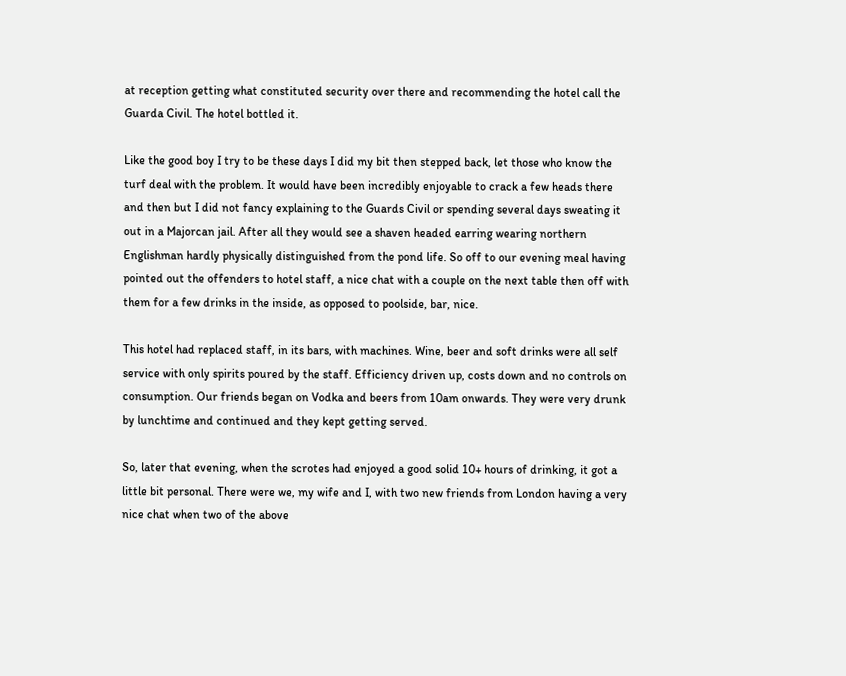at reception getting what constituted security over there and recommending the hotel call the Guarda Civil. The hotel bottled it.

Like the good boy I try to be these days I did my bit then stepped back, let those who know the turf deal with the problem. It would have been incredibly enjoyable to crack a few heads there and then but I did not fancy explaining to the Guards Civil or spending several days sweating it out in a Majorcan jail. After all they would see a shaven headed earring wearing northern Englishman hardly physically distinguished from the pond life. So off to our evening meal having pointed out the offenders to hotel staff, a nice chat with a couple on the next table then off with them for a few drinks in the inside, as opposed to poolside, bar, nice.

This hotel had replaced staff, in its bars, with machines. Wine, beer and soft drinks were all self service with only spirits poured by the staff. Efficiency driven up, costs down and no controls on consumption. Our friends began on Vodka and beers from 10am onwards. They were very drunk by lunchtime and continued and they kept getting served.

So, later that evening, when the scrotes had enjoyed a good solid 10+ hours of drinking, it got a little bit personal. There were we, my wife and I, with two new friends from London having a very nice chat when two of the above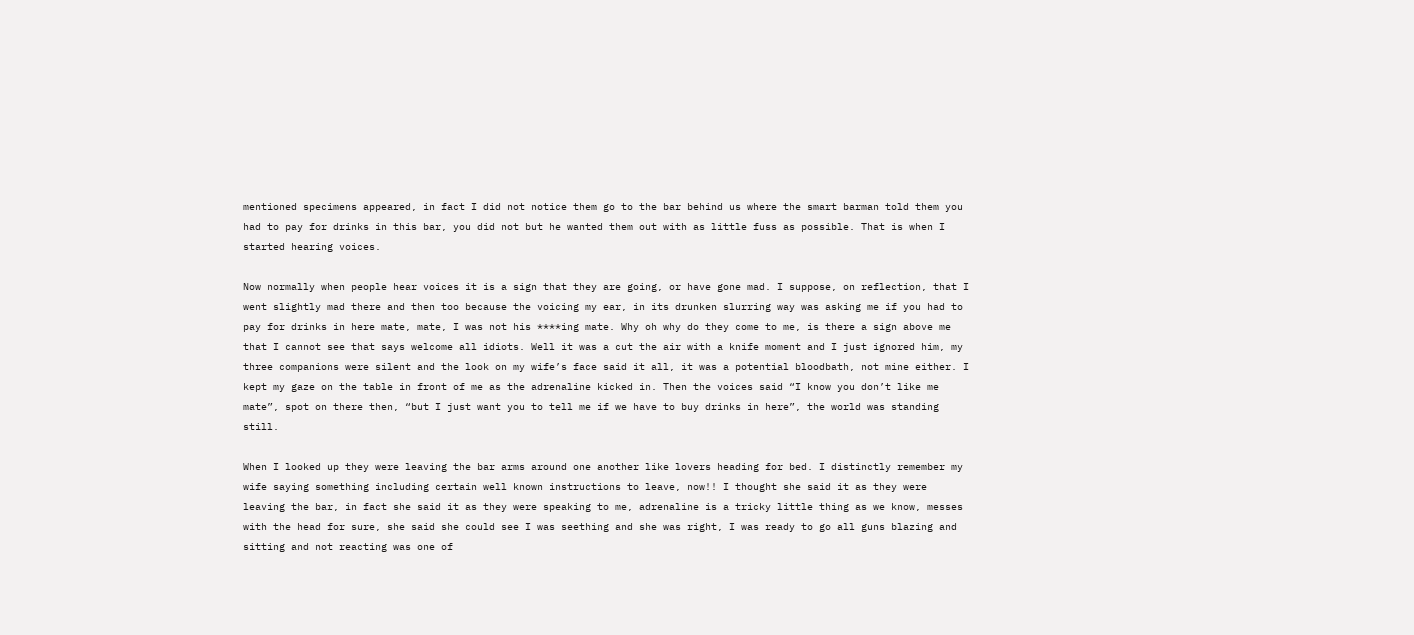mentioned specimens appeared, in fact I did not notice them go to the bar behind us where the smart barman told them you had to pay for drinks in this bar, you did not but he wanted them out with as little fuss as possible. That is when I started hearing voices.

Now normally when people hear voices it is a sign that they are going, or have gone mad. I suppose, on reflection, that I went slightly mad there and then too because the voicing my ear, in its drunken slurring way was asking me if you had to pay for drinks in here mate, mate, I was not his ****ing mate. Why oh why do they come to me, is there a sign above me that I cannot see that says welcome all idiots. Well it was a cut the air with a knife moment and I just ignored him, my three companions were silent and the look on my wife’s face said it all, it was a potential bloodbath, not mine either. I kept my gaze on the table in front of me as the adrenaline kicked in. Then the voices said “I know you don’t like me mate”, spot on there then, “but I just want you to tell me if we have to buy drinks in here”, the world was standing still.

When I looked up they were leaving the bar arms around one another like lovers heading for bed. I distinctly remember my wife saying something including certain well known instructions to leave, now!! I thought she said it as they were leaving the bar, in fact she said it as they were speaking to me, adrenaline is a tricky little thing as we know, messes with the head for sure, she said she could see I was seething and she was right, I was ready to go all guns blazing and sitting and not reacting was one of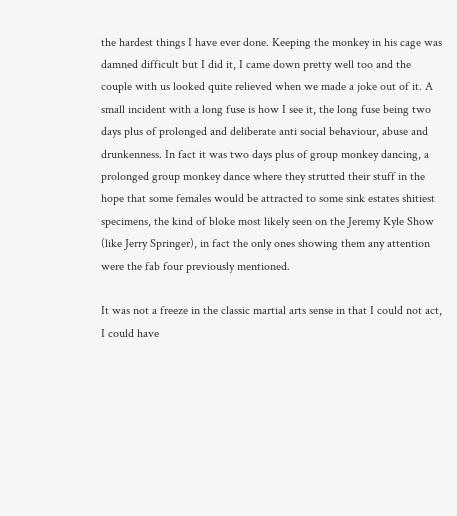the hardest things I have ever done. Keeping the monkey in his cage was damned difficult but I did it, I came down pretty well too and the couple with us looked quite relieved when we made a joke out of it. A small incident with a long fuse is how I see it, the long fuse being two days plus of prolonged and deliberate anti social behaviour, abuse and drunkenness. In fact it was two days plus of group monkey dancing, a prolonged group monkey dance where they strutted their stuff in the hope that some females would be attracted to some sink estates shitiest specimens, the kind of bloke most likely seen on the Jeremy Kyle Show (like Jerry Springer), in fact the only ones showing them any attention were the fab four previously mentioned.

It was not a freeze in the classic martial arts sense in that I could not act, I could have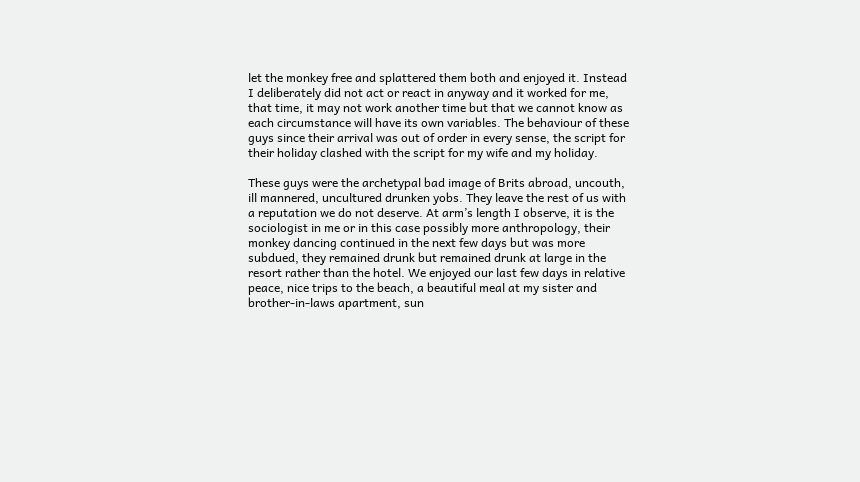let the monkey free and splattered them both and enjoyed it. Instead I deliberately did not act or react in anyway and it worked for me, that time, it may not work another time but that we cannot know as each circumstance will have its own variables. The behaviour of these guys since their arrival was out of order in every sense, the script for their holiday clashed with the script for my wife and my holiday.

These guys were the archetypal bad image of Brits abroad, uncouth, ill mannered, uncultured drunken yobs. They leave the rest of us with a reputation we do not deserve. At arm’s length I observe, it is the sociologist in me or in this case possibly more anthropology, their monkey dancing continued in the next few days but was more subdued, they remained drunk but remained drunk at large in the resort rather than the hotel. We enjoyed our last few days in relative peace, nice trips to the beach, a beautiful meal at my sister and brother-in-laws apartment, sun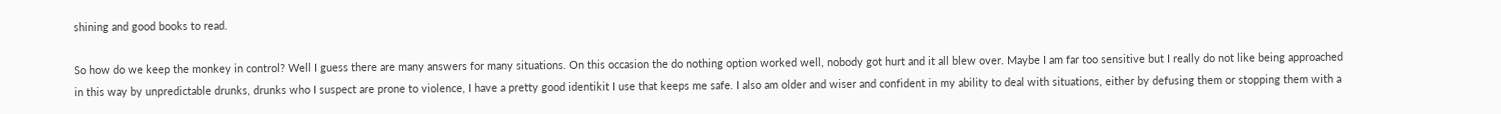shining and good books to read.

So how do we keep the monkey in control? Well I guess there are many answers for many situations. On this occasion the do nothing option worked well, nobody got hurt and it all blew over. Maybe I am far too sensitive but I really do not like being approached in this way by unpredictable drunks, drunks who I suspect are prone to violence, I have a pretty good identikit I use that keeps me safe. I also am older and wiser and confident in my ability to deal with situations, either by defusing them or stopping them with a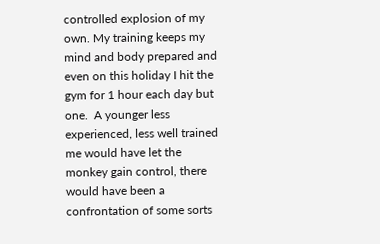controlled explosion of my own. My training keeps my mind and body prepared and even on this holiday I hit the gym for 1 hour each day but one.  A younger less experienced, less well trained me would have let the monkey gain control, there would have been a confrontation of some sorts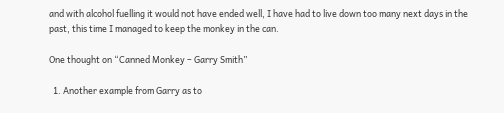and with alcohol fuelling it would not have ended well, I have had to live down too many next days in the past, this time I managed to keep the monkey in the can.

One thought on “Canned Monkey – Garry Smith”

  1. Another example from Garry as to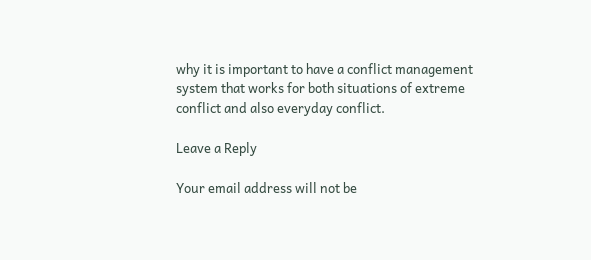why it is important to have a conflict management system that works for both situations of extreme conflict and also everyday conflict.

Leave a Reply

Your email address will not be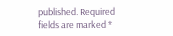published. Required fields are marked *